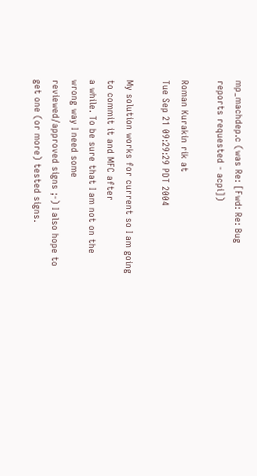mp_machdep.c (was Re: [Fwd: Re: Bug reports requested - acpi])

Roman Kurakin rik at
Tue Sep 21 09:29:29 PDT 2004

My solution works for current so I am going to commit it and MFC after
a while. To be sure that I am not on the wrong way I need some
reviewed/approved signs ;-) I also hope to get one (or more) tested signs.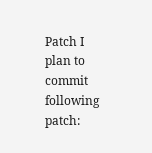Patch I plan to commit following patch: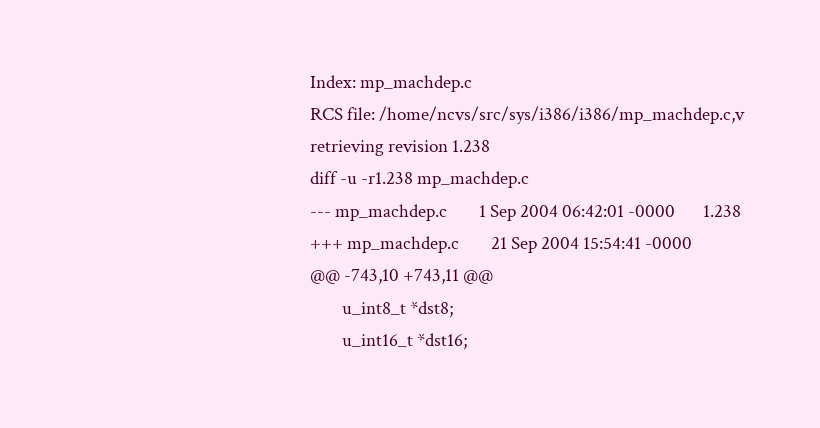Index: mp_machdep.c
RCS file: /home/ncvs/src/sys/i386/i386/mp_machdep.c,v
retrieving revision 1.238
diff -u -r1.238 mp_machdep.c
--- mp_machdep.c        1 Sep 2004 06:42:01 -0000       1.238
+++ mp_machdep.c        21 Sep 2004 15:54:41 -0000
@@ -743,10 +743,11 @@
        u_int8_t *dst8;
        u_int16_t *dst16;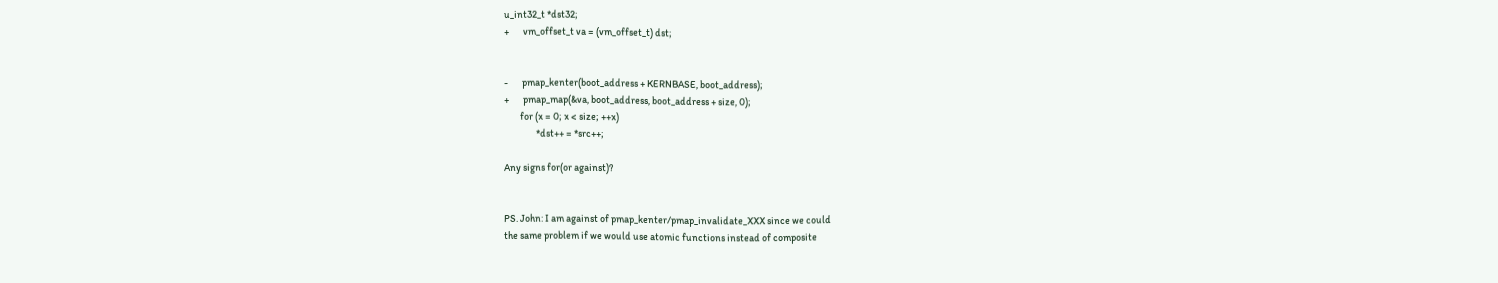u_int32_t *dst32;
+       vm_offset_t va = (vm_offset_t) dst;


-       pmap_kenter(boot_address + KERNBASE, boot_address);
+       pmap_map(&va, boot_address, boot_address + size, 0);
        for (x = 0; x < size; ++x)
                *dst++ = *src++;

Any signs for(or against)?


PS. John: I am against of pmap_kenter/pmap_invalidate_XXX since we could
the same problem if we would use atomic functions instead of composite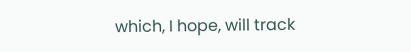which, I hope, will track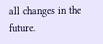all changes in the future.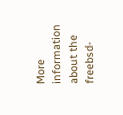More information about the freebsd-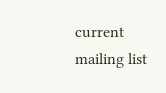current mailing list